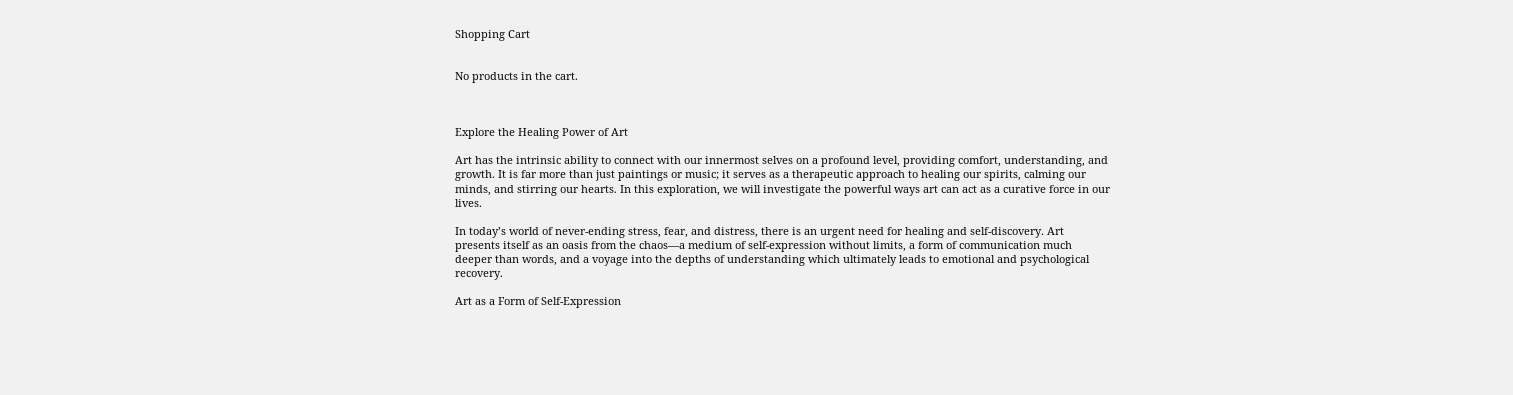Shopping Cart


No products in the cart.



Explore the Healing Power of Art

Art has the intrinsic ability to connect with our innermost selves on a profound level, providing comfort, understanding, and growth. It is far more than just paintings or music; it serves as a therapeutic approach to healing our spirits, calming our minds, and stirring our hearts. In this exploration, we will investigate the powerful ways art can act as a curative force in our lives.

In today’s world of never-ending stress, fear, and distress, there is an urgent need for healing and self-discovery. Art presents itself as an oasis from the chaos—a medium of self-expression without limits, a form of communication much deeper than words, and a voyage into the depths of understanding which ultimately leads to emotional and psychological recovery.

Art as a Form of Self-Expression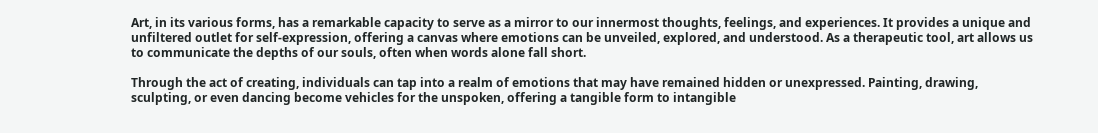Art, in its various forms, has a remarkable capacity to serve as a mirror to our innermost thoughts, feelings, and experiences. It provides a unique and unfiltered outlet for self-expression, offering a canvas where emotions can be unveiled, explored, and understood. As a therapeutic tool, art allows us to communicate the depths of our souls, often when words alone fall short.

Through the act of creating, individuals can tap into a realm of emotions that may have remained hidden or unexpressed. Painting, drawing, sculpting, or even dancing become vehicles for the unspoken, offering a tangible form to intangible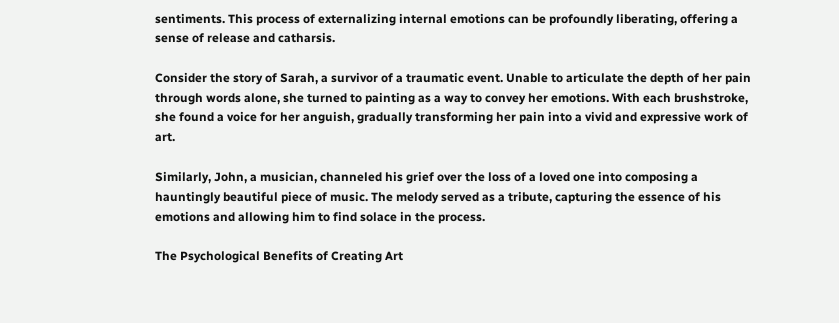sentiments. This process of externalizing internal emotions can be profoundly liberating, offering a sense of release and catharsis.

Consider the story of Sarah, a survivor of a traumatic event. Unable to articulate the depth of her pain through words alone, she turned to painting as a way to convey her emotions. With each brushstroke, she found a voice for her anguish, gradually transforming her pain into a vivid and expressive work of art.

Similarly, John, a musician, channeled his grief over the loss of a loved one into composing a hauntingly beautiful piece of music. The melody served as a tribute, capturing the essence of his emotions and allowing him to find solace in the process.

The Psychological Benefits of Creating Art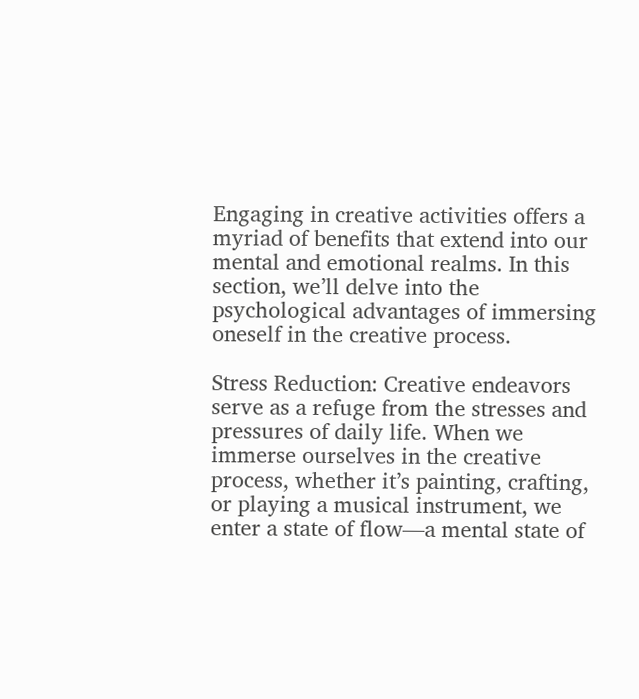Engaging in creative activities offers a myriad of benefits that extend into our mental and emotional realms. In this section, we’ll delve into the psychological advantages of immersing oneself in the creative process.

Stress Reduction: Creative endeavors serve as a refuge from the stresses and pressures of daily life. When we immerse ourselves in the creative process, whether it’s painting, crafting, or playing a musical instrument, we enter a state of flow—a mental state of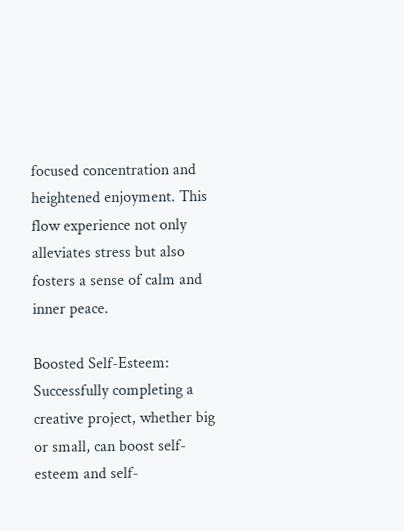focused concentration and heightened enjoyment. This flow experience not only alleviates stress but also fosters a sense of calm and inner peace.

Boosted Self-Esteem: Successfully completing a creative project, whether big or small, can boost self-esteem and self-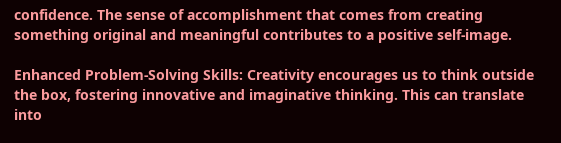confidence. The sense of accomplishment that comes from creating something original and meaningful contributes to a positive self-image.

Enhanced Problem-Solving Skills: Creativity encourages us to think outside the box, fostering innovative and imaginative thinking. This can translate into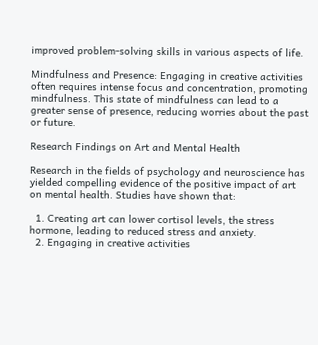improved problem-solving skills in various aspects of life.

Mindfulness and Presence: Engaging in creative activities often requires intense focus and concentration, promoting mindfulness. This state of mindfulness can lead to a greater sense of presence, reducing worries about the past or future.

Research Findings on Art and Mental Health

Research in the fields of psychology and neuroscience has yielded compelling evidence of the positive impact of art on mental health. Studies have shown that:

  1. Creating art can lower cortisol levels, the stress hormone, leading to reduced stress and anxiety.
  2. Engaging in creative activities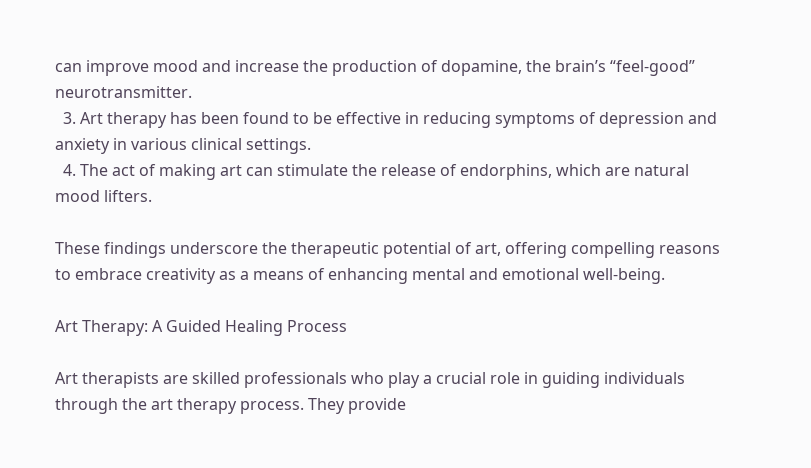can improve mood and increase the production of dopamine, the brain’s “feel-good” neurotransmitter.
  3. Art therapy has been found to be effective in reducing symptoms of depression and anxiety in various clinical settings.
  4. The act of making art can stimulate the release of endorphins, which are natural mood lifters.

These findings underscore the therapeutic potential of art, offering compelling reasons to embrace creativity as a means of enhancing mental and emotional well-being.

Art Therapy: A Guided Healing Process

Art therapists are skilled professionals who play a crucial role in guiding individuals through the art therapy process. They provide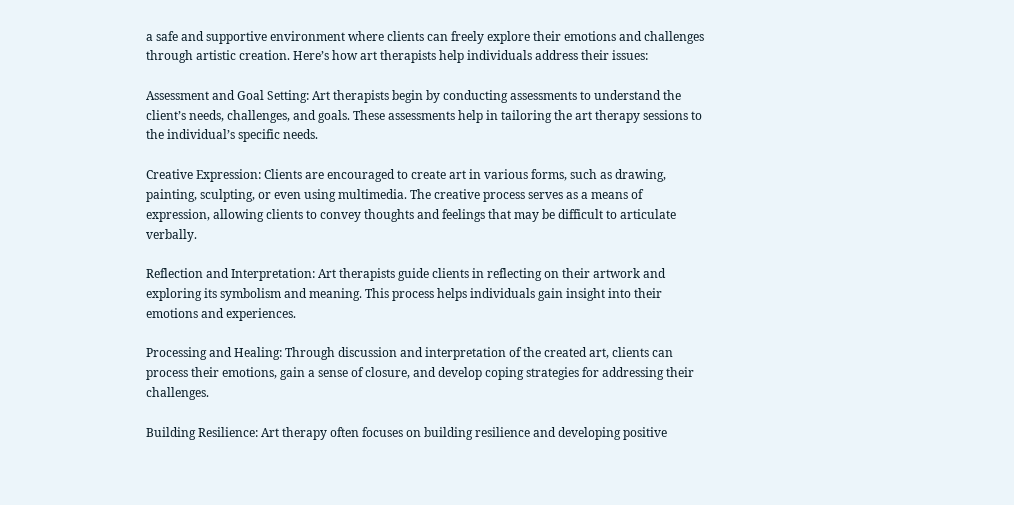a safe and supportive environment where clients can freely explore their emotions and challenges through artistic creation. Here’s how art therapists help individuals address their issues:

Assessment and Goal Setting: Art therapists begin by conducting assessments to understand the client’s needs, challenges, and goals. These assessments help in tailoring the art therapy sessions to the individual’s specific needs.

Creative Expression: Clients are encouraged to create art in various forms, such as drawing, painting, sculpting, or even using multimedia. The creative process serves as a means of expression, allowing clients to convey thoughts and feelings that may be difficult to articulate verbally.

Reflection and Interpretation: Art therapists guide clients in reflecting on their artwork and exploring its symbolism and meaning. This process helps individuals gain insight into their emotions and experiences.

Processing and Healing: Through discussion and interpretation of the created art, clients can process their emotions, gain a sense of closure, and develop coping strategies for addressing their challenges.

Building Resilience: Art therapy often focuses on building resilience and developing positive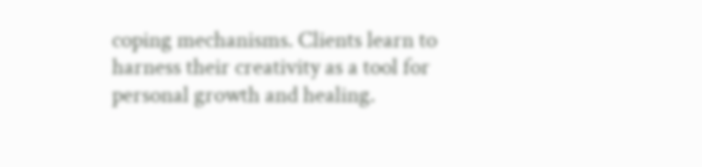coping mechanisms. Clients learn to harness their creativity as a tool for personal growth and healing.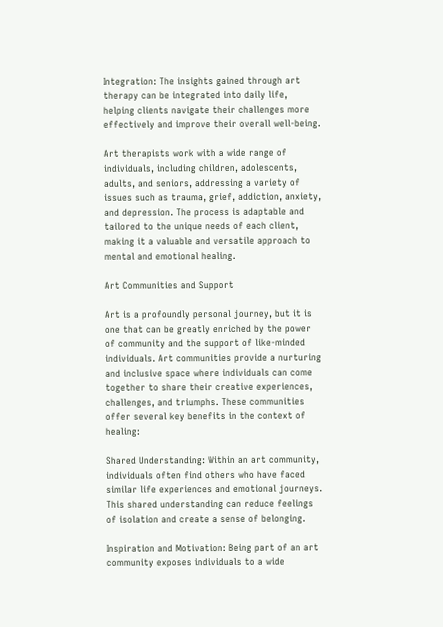Integration: The insights gained through art therapy can be integrated into daily life, helping clients navigate their challenges more effectively and improve their overall well-being.

Art therapists work with a wide range of individuals, including children, adolescents, adults, and seniors, addressing a variety of issues such as trauma, grief, addiction, anxiety, and depression. The process is adaptable and tailored to the unique needs of each client, making it a valuable and versatile approach to mental and emotional healing.

Art Communities and Support

Art is a profoundly personal journey, but it is one that can be greatly enriched by the power of community and the support of like-minded individuals. Art communities provide a nurturing and inclusive space where individuals can come together to share their creative experiences, challenges, and triumphs. These communities offer several key benefits in the context of healing:

Shared Understanding: Within an art community, individuals often find others who have faced similar life experiences and emotional journeys. This shared understanding can reduce feelings of isolation and create a sense of belonging.

Inspiration and Motivation: Being part of an art community exposes individuals to a wide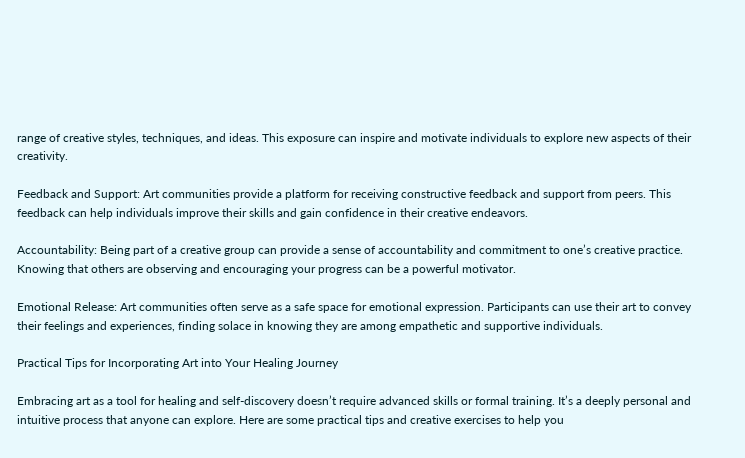range of creative styles, techniques, and ideas. This exposure can inspire and motivate individuals to explore new aspects of their creativity.

Feedback and Support: Art communities provide a platform for receiving constructive feedback and support from peers. This feedback can help individuals improve their skills and gain confidence in their creative endeavors.

Accountability: Being part of a creative group can provide a sense of accountability and commitment to one’s creative practice. Knowing that others are observing and encouraging your progress can be a powerful motivator.

Emotional Release: Art communities often serve as a safe space for emotional expression. Participants can use their art to convey their feelings and experiences, finding solace in knowing they are among empathetic and supportive individuals.

Practical Tips for Incorporating Art into Your Healing Journey

Embracing art as a tool for healing and self-discovery doesn’t require advanced skills or formal training. It’s a deeply personal and intuitive process that anyone can explore. Here are some practical tips and creative exercises to help you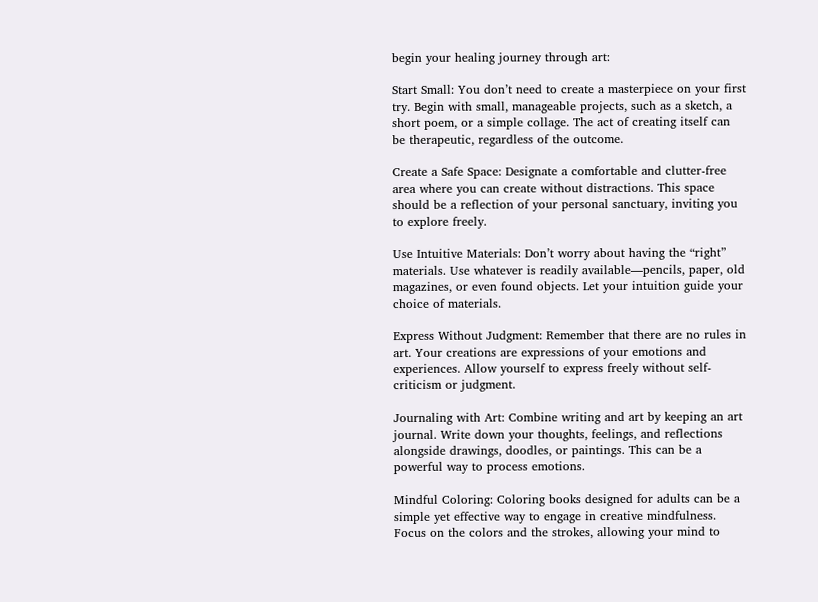begin your healing journey through art:

Start Small: You don’t need to create a masterpiece on your first try. Begin with small, manageable projects, such as a sketch, a short poem, or a simple collage. The act of creating itself can be therapeutic, regardless of the outcome.

Create a Safe Space: Designate a comfortable and clutter-free area where you can create without distractions. This space should be a reflection of your personal sanctuary, inviting you to explore freely.

Use Intuitive Materials: Don’t worry about having the “right” materials. Use whatever is readily available—pencils, paper, old magazines, or even found objects. Let your intuition guide your choice of materials.

Express Without Judgment: Remember that there are no rules in art. Your creations are expressions of your emotions and experiences. Allow yourself to express freely without self-criticism or judgment.

Journaling with Art: Combine writing and art by keeping an art journal. Write down your thoughts, feelings, and reflections alongside drawings, doodles, or paintings. This can be a powerful way to process emotions.

Mindful Coloring: Coloring books designed for adults can be a simple yet effective way to engage in creative mindfulness. Focus on the colors and the strokes, allowing your mind to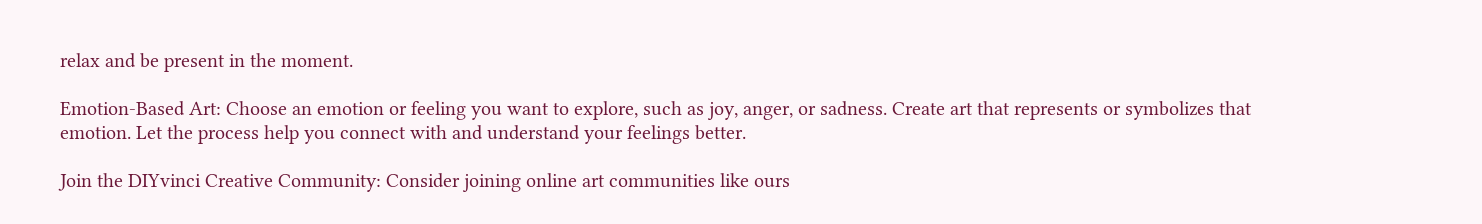relax and be present in the moment.

Emotion-Based Art: Choose an emotion or feeling you want to explore, such as joy, anger, or sadness. Create art that represents or symbolizes that emotion. Let the process help you connect with and understand your feelings better.

Join the DIYvinci Creative Community: Consider joining online art communities like ours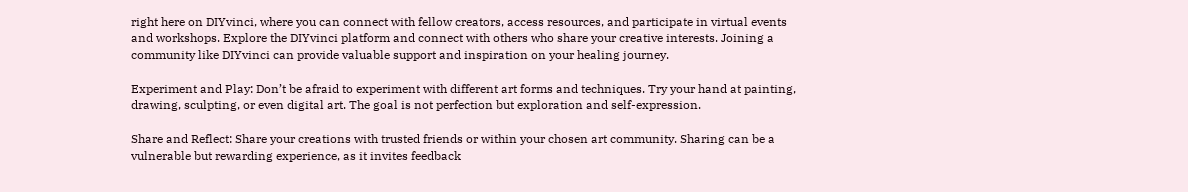right here on DIYvinci, where you can connect with fellow creators, access resources, and participate in virtual events and workshops. Explore the DIYvinci platform and connect with others who share your creative interests. Joining a community like DIYvinci can provide valuable support and inspiration on your healing journey.

Experiment and Play: Don’t be afraid to experiment with different art forms and techniques. Try your hand at painting, drawing, sculpting, or even digital art. The goal is not perfection but exploration and self-expression.

Share and Reflect: Share your creations with trusted friends or within your chosen art community. Sharing can be a vulnerable but rewarding experience, as it invites feedback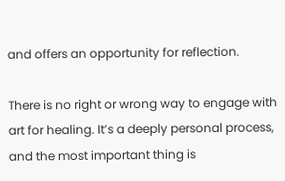and offers an opportunity for reflection.

There is no right or wrong way to engage with art for healing. It’s a deeply personal process, and the most important thing is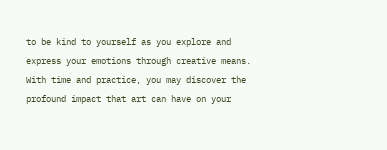to be kind to yourself as you explore and express your emotions through creative means. With time and practice, you may discover the profound impact that art can have on your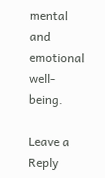mental and emotional well-being.

Leave a Reply